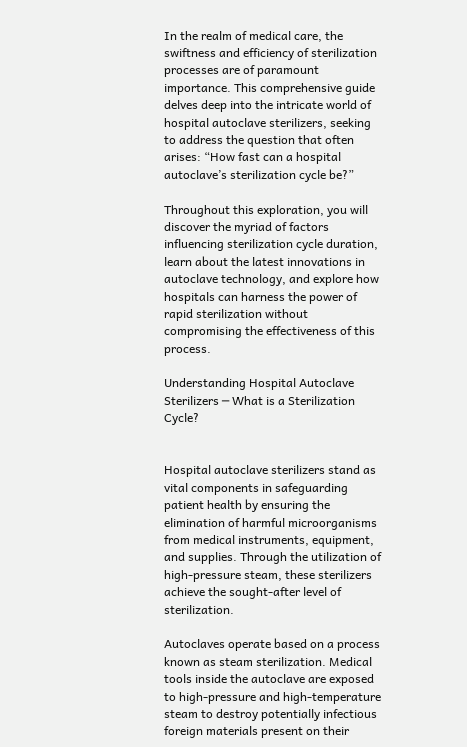In the realm of medical care, the swiftness and efficiency of sterilization processes are of paramount importance. This comprehensive guide delves deep into the intricate world of hospital autoclave sterilizers, seeking to address the question that often arises: “How fast can a hospital autoclave’s sterilization cycle be?”

Throughout this exploration, you will discover the myriad of factors influencing sterilization cycle duration, learn about the latest innovations in autoclave technology, and explore how hospitals can harness the power of rapid sterilization without compromising the effectiveness of this process.

Understanding Hospital Autoclave Sterilizers ─ What is a Sterilization Cycle?


Hospital autoclave sterilizers stand as vital components in safeguarding patient health by ensuring the elimination of harmful microorganisms from medical instruments, equipment, and supplies. Through the utilization of high-pressure steam, these sterilizers achieve the sought-after level of sterilization.

Autoclaves operate based on a process known as steam sterilization. Medical tools inside the autoclave are exposed to high-pressure and high-temperature steam to destroy potentially infectious foreign materials present on their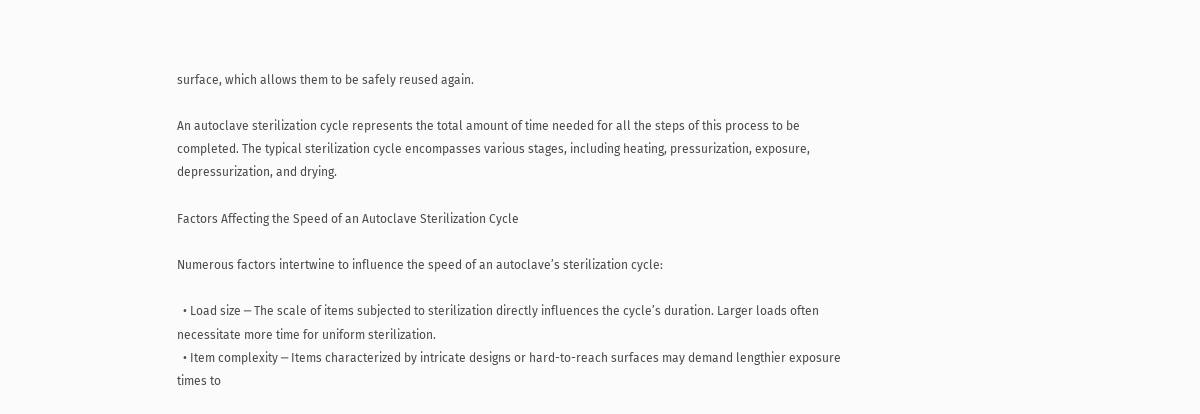surface, which allows them to be safely reused again.

An autoclave sterilization cycle represents the total amount of time needed for all the steps of this process to be completed. The typical sterilization cycle encompasses various stages, including heating, pressurization, exposure, depressurization, and drying.

Factors Affecting the Speed of an Autoclave Sterilization Cycle

Numerous factors intertwine to influence the speed of an autoclave’s sterilization cycle:

  • Load size ─ The scale of items subjected to sterilization directly influences the cycle’s duration. Larger loads often necessitate more time for uniform sterilization.
  • Item complexity ─ Items characterized by intricate designs or hard-to-reach surfaces may demand lengthier exposure times to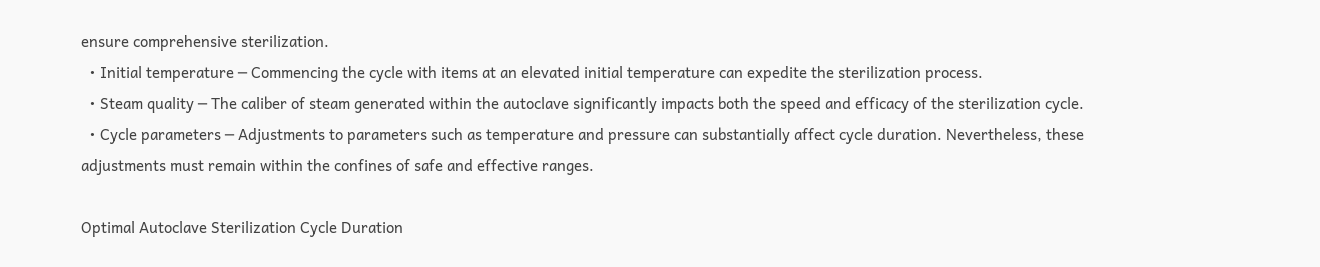ensure comprehensive sterilization.
  • Initial temperature ─ Commencing the cycle with items at an elevated initial temperature can expedite the sterilization process.
  • Steam quality ─ The caliber of steam generated within the autoclave significantly impacts both the speed and efficacy of the sterilization cycle.
  • Cycle parameters ─ Adjustments to parameters such as temperature and pressure can substantially affect cycle duration. Nevertheless, these adjustments must remain within the confines of safe and effective ranges.

Optimal Autoclave Sterilization Cycle Duration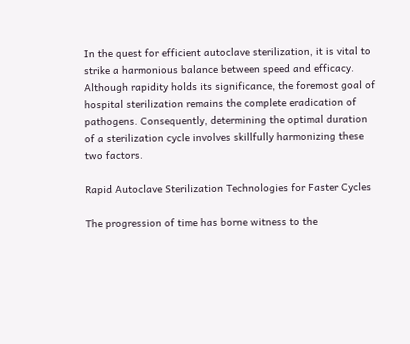In the quest for efficient autoclave sterilization, it is vital to strike a harmonious balance between speed and efficacy. Although rapidity holds its significance, the foremost goal of hospital sterilization remains the complete eradication of pathogens. Consequently, determining the optimal duration of a sterilization cycle involves skillfully harmonizing these two factors.

Rapid Autoclave Sterilization Technologies for Faster Cycles

The progression of time has borne witness to the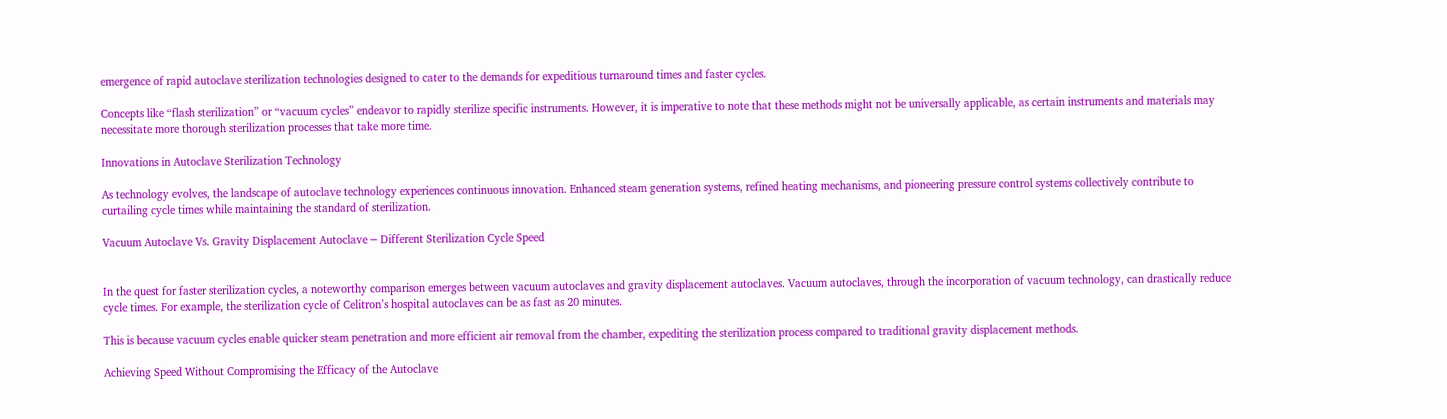emergence of rapid autoclave sterilization technologies designed to cater to the demands for expeditious turnaround times and faster cycles.

Concepts like “flash sterilization” or “vacuum cycles” endeavor to rapidly sterilize specific instruments. However, it is imperative to note that these methods might not be universally applicable, as certain instruments and materials may necessitate more thorough sterilization processes that take more time.

Innovations in Autoclave Sterilization Technology

As technology evolves, the landscape of autoclave technology experiences continuous innovation. Enhanced steam generation systems, refined heating mechanisms, and pioneering pressure control systems collectively contribute to curtailing cycle times while maintaining the standard of sterilization.

Vacuum Autoclave Vs. Gravity Displacement Autoclave ─ Different Sterilization Cycle Speed


In the quest for faster sterilization cycles, a noteworthy comparison emerges between vacuum autoclaves and gravity displacement autoclaves. Vacuum autoclaves, through the incorporation of vacuum technology, can drastically reduce cycle times. For example, the sterilization cycle of Celitron’s hospital autoclaves can be as fast as 20 minutes.

This is because vacuum cycles enable quicker steam penetration and more efficient air removal from the chamber, expediting the sterilization process compared to traditional gravity displacement methods.

Achieving Speed Without Compromising the Efficacy of the Autoclave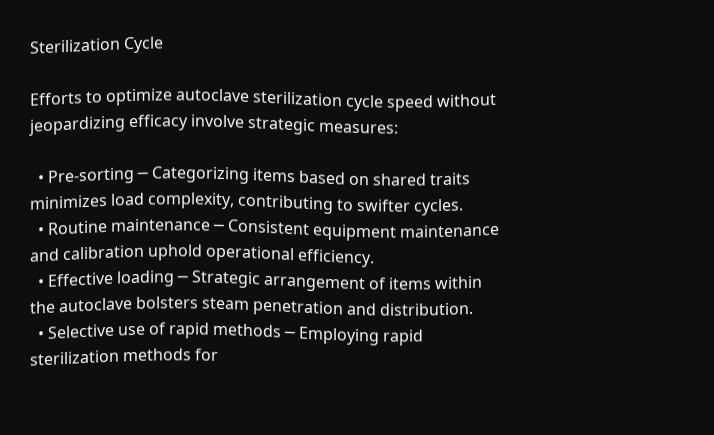Sterilization Cycle

Efforts to optimize autoclave sterilization cycle speed without jeopardizing efficacy involve strategic measures:

  • Pre-sorting ─ Categorizing items based on shared traits minimizes load complexity, contributing to swifter cycles.
  • Routine maintenance ─ Consistent equipment maintenance and calibration uphold operational efficiency.
  • Effective loading ─ Strategic arrangement of items within the autoclave bolsters steam penetration and distribution.
  • Selective use of rapid methods ─ Employing rapid sterilization methods for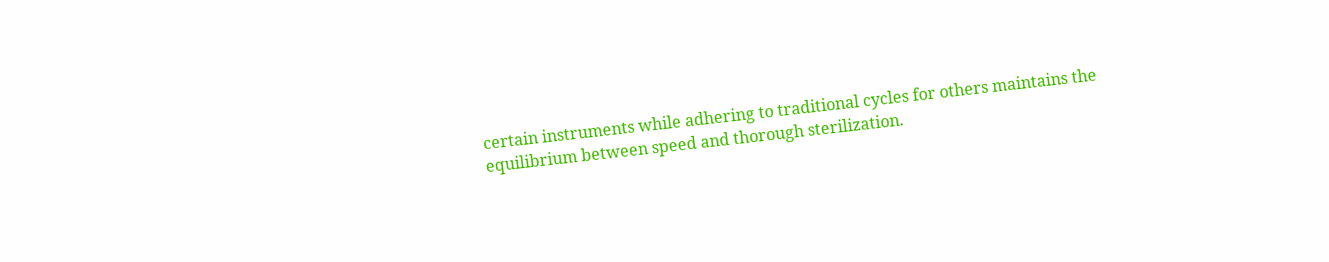certain instruments while adhering to traditional cycles for others maintains the equilibrium between speed and thorough sterilization.